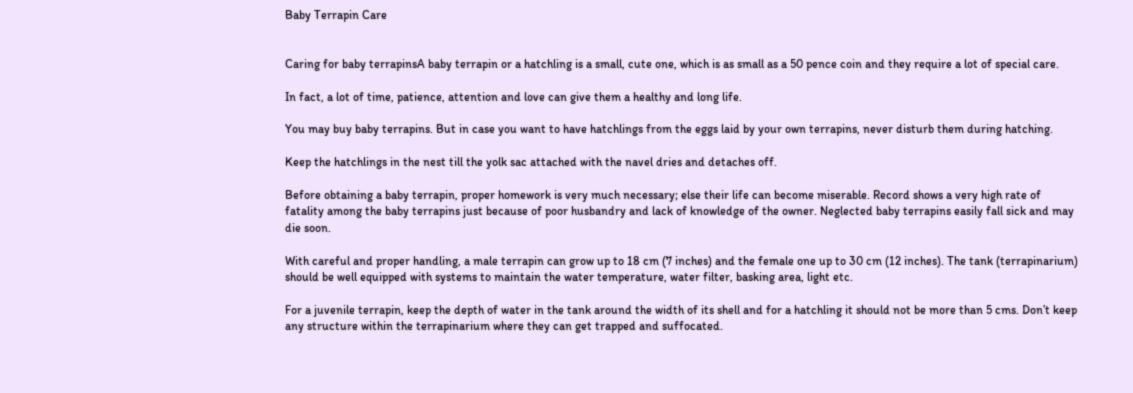Baby Terrapin Care


Caring for baby terrapinsA baby terrapin or a hatchling is a small, cute one, which is as small as a 50 pence coin and they require a lot of special care.

In fact, a lot of time, patience, attention and love can give them a healthy and long life.

You may buy baby terrapins. But in case you want to have hatchlings from the eggs laid by your own terrapins, never disturb them during hatching.

Keep the hatchlings in the nest till the yolk sac attached with the navel dries and detaches off.

Before obtaining a baby terrapin, proper homework is very much necessary; else their life can become miserable. Record shows a very high rate of fatality among the baby terrapins just because of poor husbandry and lack of knowledge of the owner. Neglected baby terrapins easily fall sick and may die soon.

With careful and proper handling, a male terrapin can grow up to 18 cm (7 inches) and the female one up to 30 cm (12 inches). The tank (terrapinarium) should be well equipped with systems to maintain the water temperature, water filter, basking area, light etc.

For a juvenile terrapin, keep the depth of water in the tank around the width of its shell and for a hatchling it should not be more than 5 cms. Don’t keep any structure within the terrapinarium where they can get trapped and suffocated.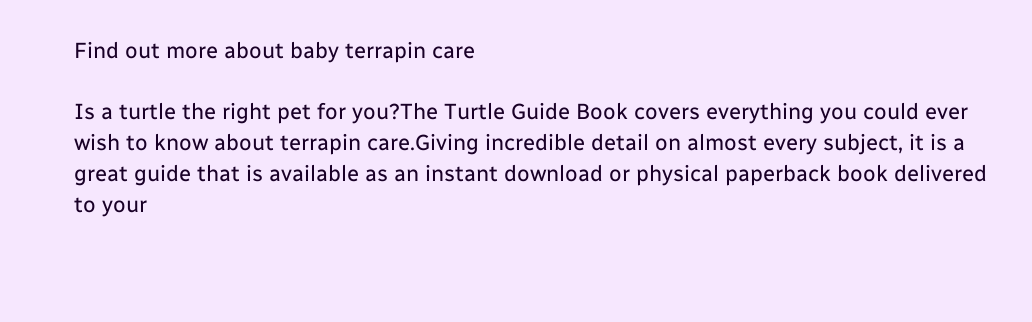Find out more about baby terrapin care

Is a turtle the right pet for you?The Turtle Guide Book covers everything you could ever wish to know about terrapin care.Giving incredible detail on almost every subject, it is a great guide that is available as an instant download or physical paperback book delivered to your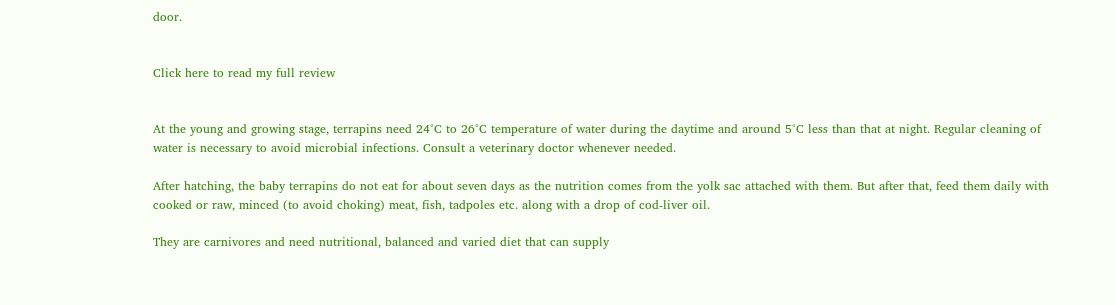door.


Click here to read my full review


At the young and growing stage, terrapins need 24°C to 26°C temperature of water during the daytime and around 5°C less than that at night. Regular cleaning of water is necessary to avoid microbial infections. Consult a veterinary doctor whenever needed.

After hatching, the baby terrapins do not eat for about seven days as the nutrition comes from the yolk sac attached with them. But after that, feed them daily with cooked or raw, minced (to avoid choking) meat, fish, tadpoles etc. along with a drop of cod-liver oil.

They are carnivores and need nutritional, balanced and varied diet that can supply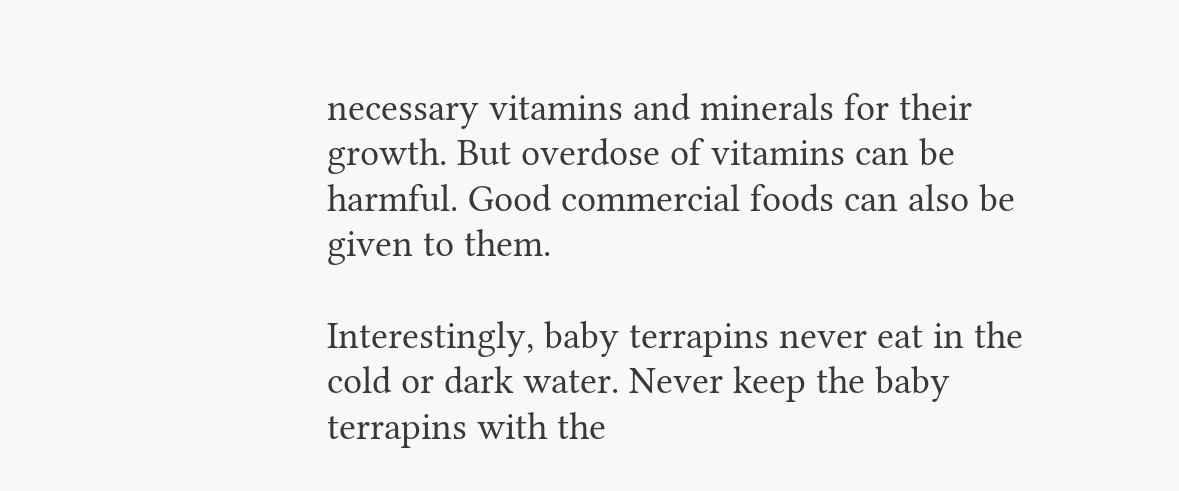necessary vitamins and minerals for their growth. But overdose of vitamins can be harmful. Good commercial foods can also be given to them.

Interestingly, baby terrapins never eat in the cold or dark water. Never keep the baby terrapins with the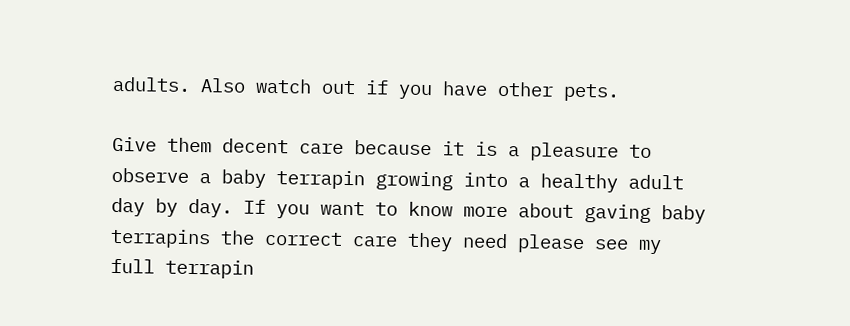adults. Also watch out if you have other pets.

Give them decent care because it is a pleasure to observe a baby terrapin growing into a healthy adult day by day. If you want to know more about gaving baby terrapins the correct care they need please see my full terrapin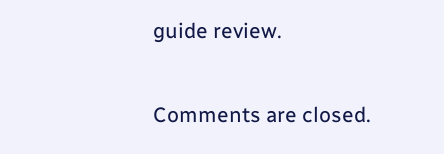guide review.

Comments are closed.